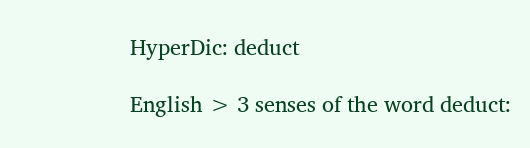HyperDic: deduct

English > 3 senses of the word deduct: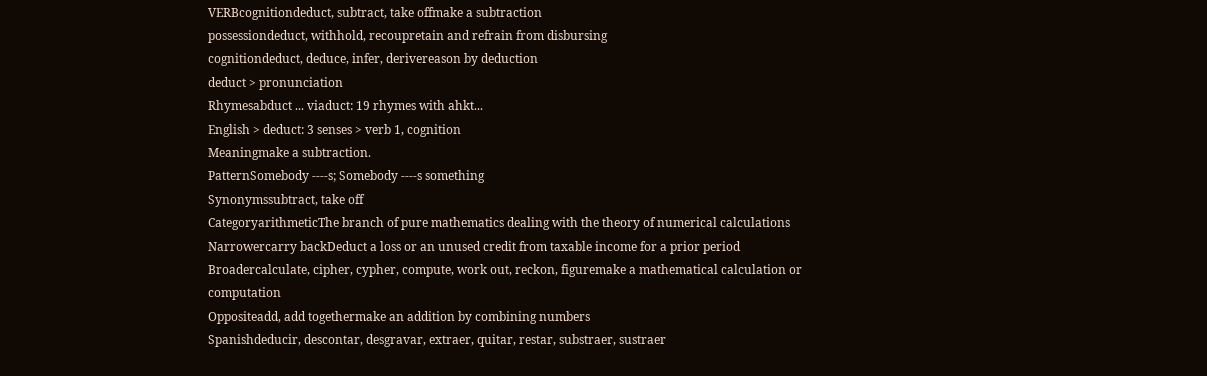VERBcognitiondeduct, subtract, take offmake a subtraction
possessiondeduct, withhold, recoupretain and refrain from disbursing
cognitiondeduct, deduce, infer, derivereason by deduction
deduct > pronunciation
Rhymesabduct ... viaduct: 19 rhymes with ahkt...
English > deduct: 3 senses > verb 1, cognition
Meaningmake a subtraction.
PatternSomebody ----s; Somebody ----s something
Synonymssubtract, take off
CategoryarithmeticThe branch of pure mathematics dealing with the theory of numerical calculations
Narrowercarry backDeduct a loss or an unused credit from taxable income for a prior period
Broadercalculate, cipher, cypher, compute, work out, reckon, figuremake a mathematical calculation or computation
Oppositeadd, add togethermake an addition by combining numbers
Spanishdeducir, descontar, desgravar, extraer, quitar, restar, substraer, sustraer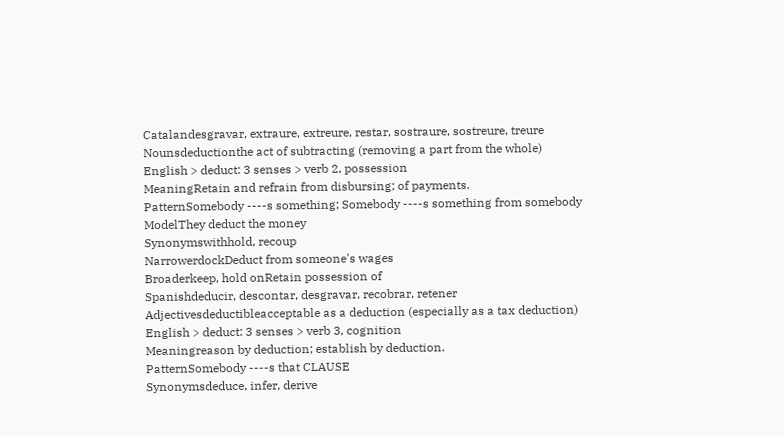Catalandesgravar, extraure, extreure, restar, sostraure, sostreure, treure
Nounsdeductionthe act of subtracting (removing a part from the whole)
English > deduct: 3 senses > verb 2, possession
MeaningRetain and refrain from disbursing; of payments.
PatternSomebody ----s something; Somebody ----s something from somebody
ModelThey deduct the money
Synonymswithhold, recoup
NarrowerdockDeduct from someone's wages
Broaderkeep, hold onRetain possession of
Spanishdeducir, descontar, desgravar, recobrar, retener
Adjectivesdeductibleacceptable as a deduction (especially as a tax deduction)
English > deduct: 3 senses > verb 3, cognition
Meaningreason by deduction; establish by deduction.
PatternSomebody ----s that CLAUSE
Synonymsdeduce, infer, derive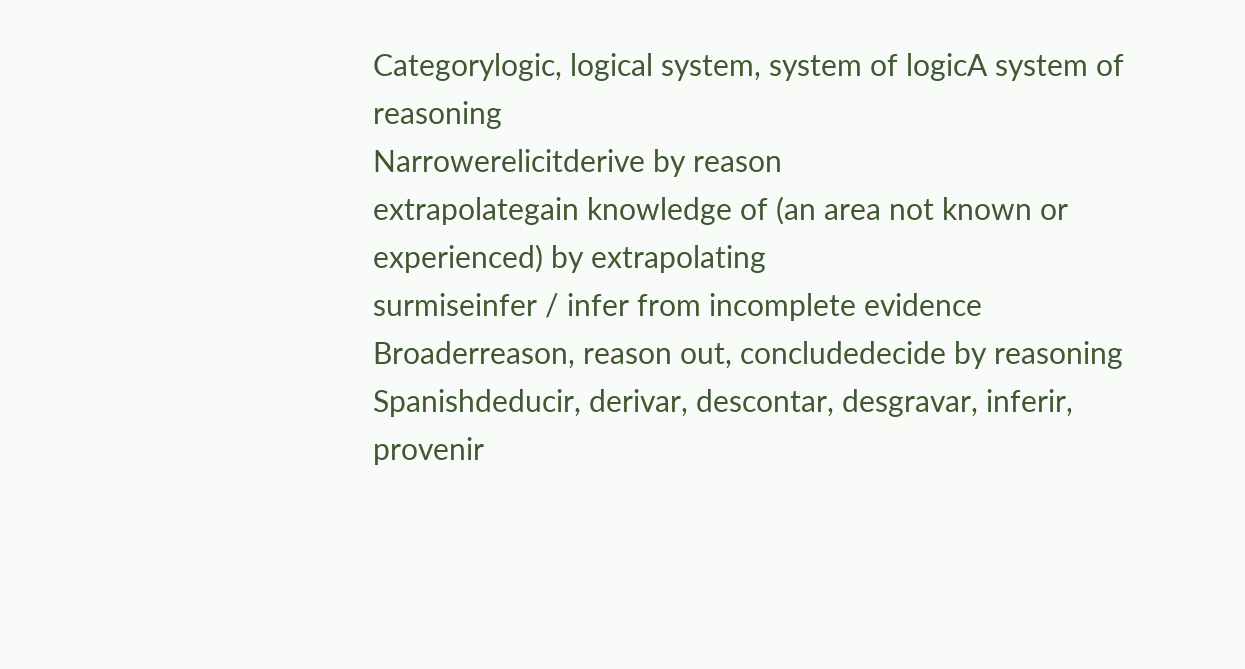Categorylogic, logical system, system of logicA system of reasoning
Narrowerelicitderive by reason
extrapolategain knowledge of (an area not known or experienced) by extrapolating
surmiseinfer / infer from incomplete evidence
Broaderreason, reason out, concludedecide by reasoning
Spanishdeducir, derivar, descontar, desgravar, inferir, provenir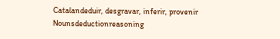Catalandeduir, desgravar, inferir, provenir
Nounsdeductionreasoning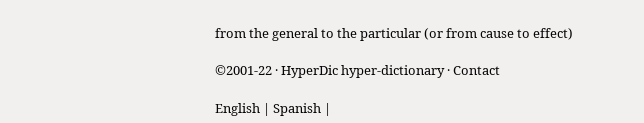from the general to the particular (or from cause to effect)

©2001-22 · HyperDic hyper-dictionary · Contact

English | Spanish |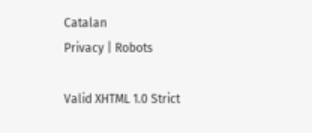Catalan
Privacy | Robots

Valid XHTML 1.0 Strict